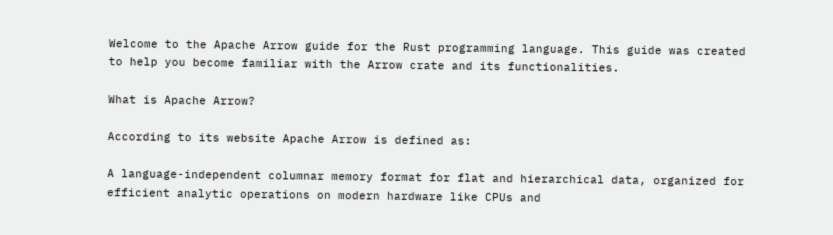Welcome to the Apache Arrow guide for the Rust programming language. This guide was created to help you become familiar with the Arrow crate and its functionalities.

What is Apache Arrow?

According to its website Apache Arrow is defined as:

A language-independent columnar memory format for flat and hierarchical data, organized for efficient analytic operations on modern hardware like CPUs and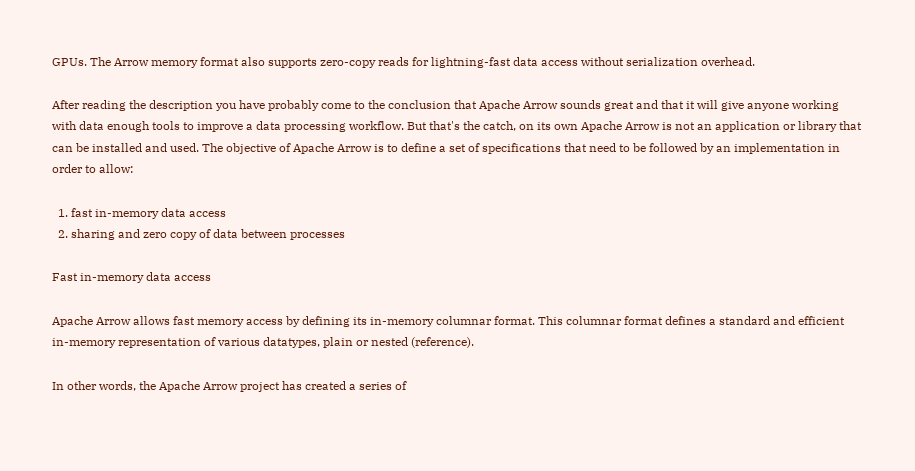GPUs. The Arrow memory format also supports zero-copy reads for lightning-fast data access without serialization overhead.

After reading the description you have probably come to the conclusion that Apache Arrow sounds great and that it will give anyone working with data enough tools to improve a data processing workflow. But that's the catch, on its own Apache Arrow is not an application or library that can be installed and used. The objective of Apache Arrow is to define a set of specifications that need to be followed by an implementation in order to allow:

  1. fast in-memory data access
  2. sharing and zero copy of data between processes

Fast in-memory data access

Apache Arrow allows fast memory access by defining its in-memory columnar format. This columnar format defines a standard and efficient in-memory representation of various datatypes, plain or nested (reference).

In other words, the Apache Arrow project has created a series of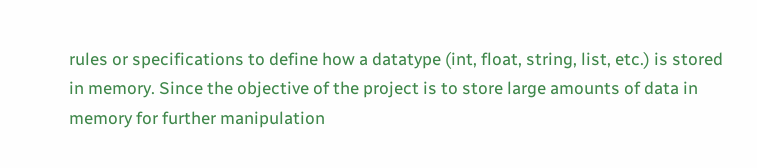rules or specifications to define how a datatype (int, float, string, list, etc.) is stored in memory. Since the objective of the project is to store large amounts of data in memory for further manipulation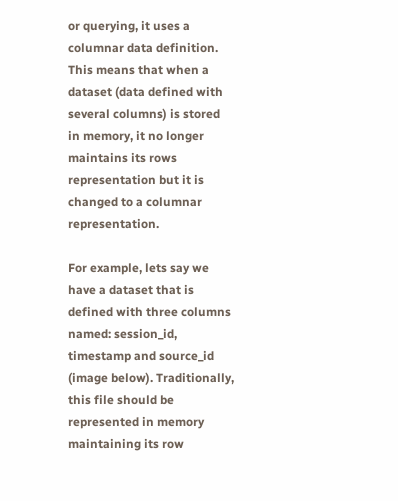or querying, it uses a columnar data definition. This means that when a dataset (data defined with several columns) is stored in memory, it no longer maintains its rows representation but it is changed to a columnar representation.

For example, lets say we have a dataset that is defined with three columns named: session_id, timestamp and source_id (image below). Traditionally, this file should be represented in memory maintaining its row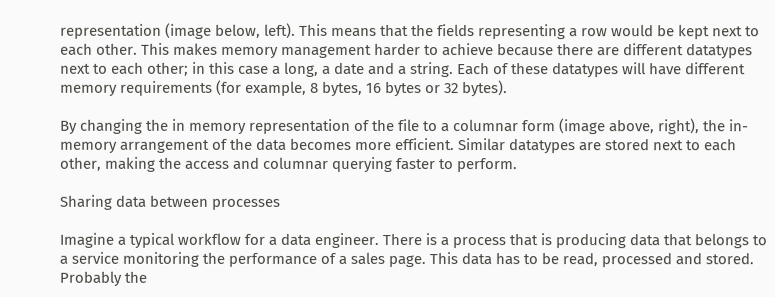representation (image below, left). This means that the fields representing a row would be kept next to each other. This makes memory management harder to achieve because there are different datatypes next to each other; in this case a long, a date and a string. Each of these datatypes will have different memory requirements (for example, 8 bytes, 16 bytes or 32 bytes).

By changing the in memory representation of the file to a columnar form (image above, right), the in-memory arrangement of the data becomes more efficient. Similar datatypes are stored next to each other, making the access and columnar querying faster to perform.

Sharing data between processes

Imagine a typical workflow for a data engineer. There is a process that is producing data that belongs to a service monitoring the performance of a sales page. This data has to be read, processed and stored. Probably the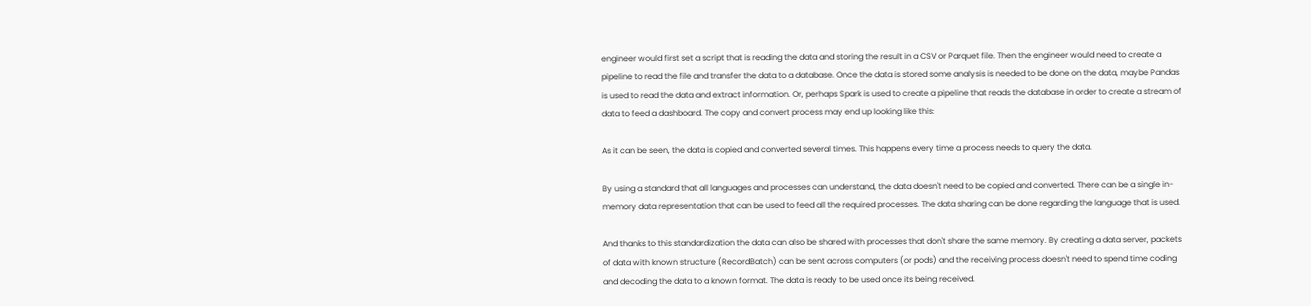engineer would first set a script that is reading the data and storing the result in a CSV or Parquet file. Then the engineer would need to create a pipeline to read the file and transfer the data to a database. Once the data is stored some analysis is needed to be done on the data, maybe Pandas is used to read the data and extract information. Or, perhaps Spark is used to create a pipeline that reads the database in order to create a stream of data to feed a dashboard. The copy and convert process may end up looking like this:

As it can be seen, the data is copied and converted several times. This happens every time a process needs to query the data.

By using a standard that all languages and processes can understand, the data doesn't need to be copied and converted. There can be a single in-memory data representation that can be used to feed all the required processes. The data sharing can be done regarding the language that is used.

And thanks to this standardization the data can also be shared with processes that don't share the same memory. By creating a data server, packets of data with known structure (RecordBatch) can be sent across computers (or pods) and the receiving process doesn't need to spend time coding and decoding the data to a known format. The data is ready to be used once its being received.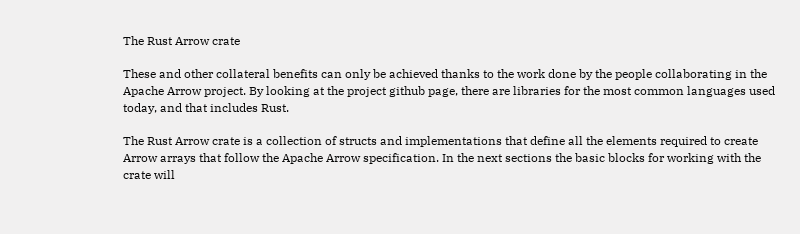The Rust Arrow crate

These and other collateral benefits can only be achieved thanks to the work done by the people collaborating in the Apache Arrow project. By looking at the project github page, there are libraries for the most common languages used today, and that includes Rust.

The Rust Arrow crate is a collection of structs and implementations that define all the elements required to create Arrow arrays that follow the Apache Arrow specification. In the next sections the basic blocks for working with the crate will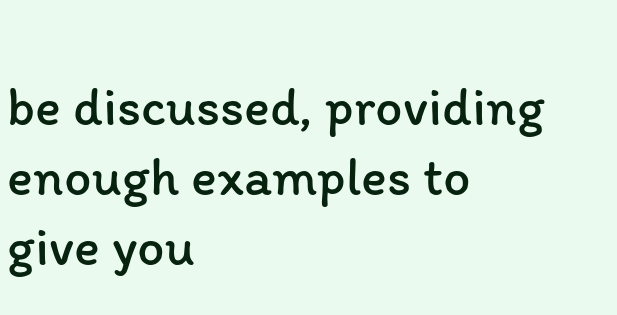be discussed, providing enough examples to give you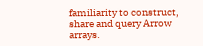familiarity to construct, share and query Arrow arrays.